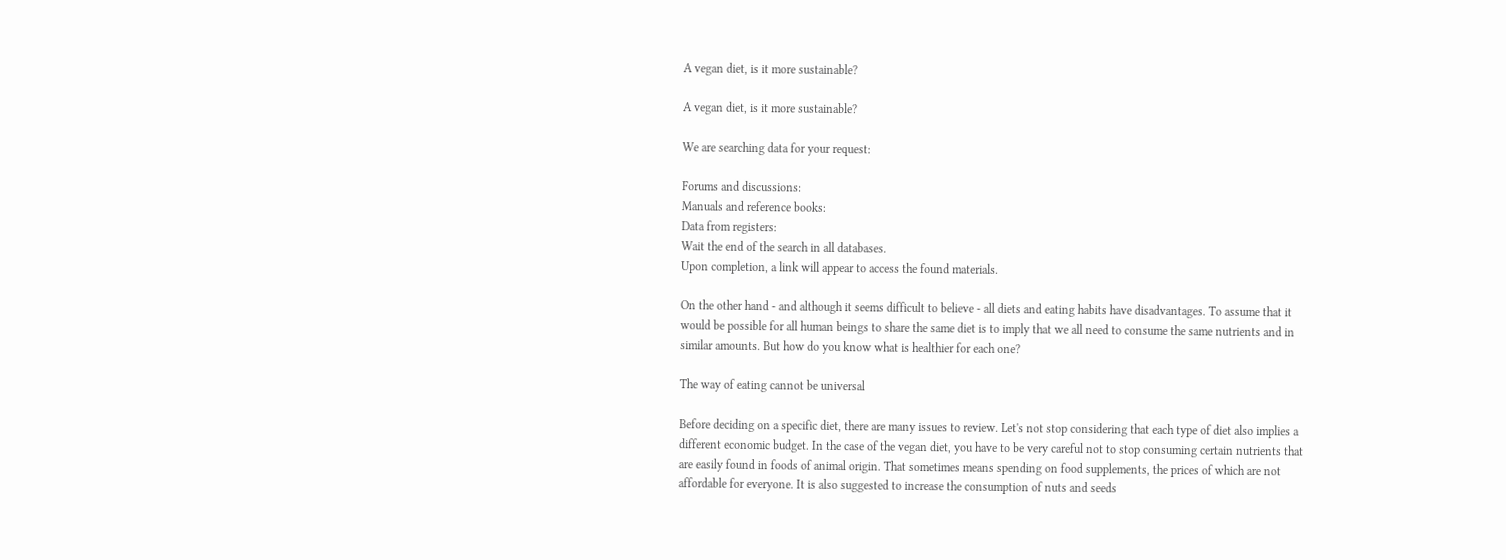A vegan diet, is it more sustainable?

A vegan diet, is it more sustainable?

We are searching data for your request:

Forums and discussions:
Manuals and reference books:
Data from registers:
Wait the end of the search in all databases.
Upon completion, a link will appear to access the found materials.

On the other hand - and although it seems difficult to believe - all diets and eating habits have disadvantages. To assume that it would be possible for all human beings to share the same diet is to imply that we all need to consume the same nutrients and in similar amounts. But how do you know what is healthier for each one?

The way of eating cannot be universal

Before deciding on a specific diet, there are many issues to review. Let's not stop considering that each type of diet also implies a different economic budget. In the case of the vegan diet, you have to be very careful not to stop consuming certain nutrients that are easily found in foods of animal origin. That sometimes means spending on food supplements, the prices of which are not affordable for everyone. It is also suggested to increase the consumption of nuts and seeds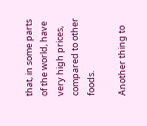that, in some parts of the world, have very high prices, compared to other foods.

Another thing to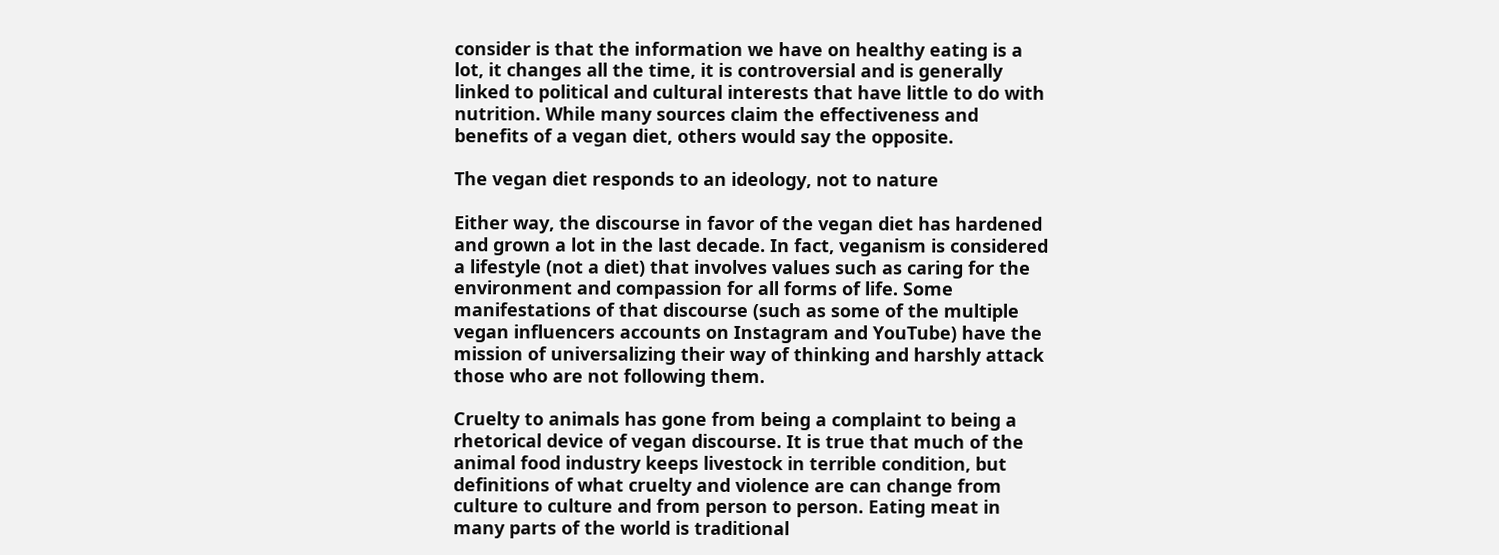consider is that the information we have on healthy eating is a lot, it changes all the time, it is controversial and is generally linked to political and cultural interests that have little to do with nutrition. While many sources claim the effectiveness and benefits of a vegan diet, others would say the opposite.

The vegan diet responds to an ideology, not to nature

Either way, the discourse in favor of the vegan diet has hardened and grown a lot in the last decade. In fact, veganism is considered a lifestyle (not a diet) that involves values such as caring for the environment and compassion for all forms of life. Some manifestations of that discourse (such as some of the multiple vegan influencers accounts on Instagram and YouTube) have the mission of universalizing their way of thinking and harshly attack those who are not following them.

Cruelty to animals has gone from being a complaint to being a rhetorical device of vegan discourse. It is true that much of the animal food industry keeps livestock in terrible condition, but definitions of what cruelty and violence are can change from culture to culture and from person to person. Eating meat in many parts of the world is traditional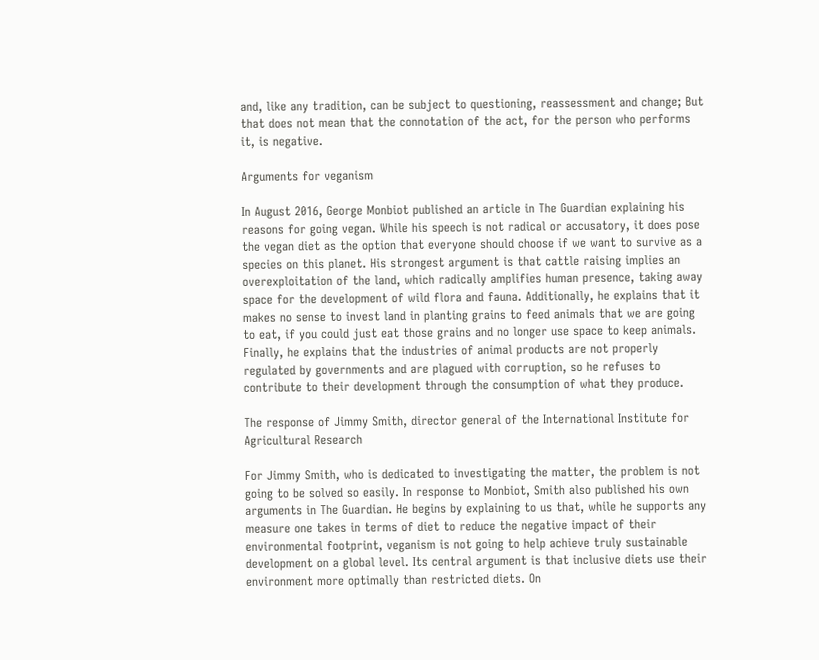and, like any tradition, can be subject to questioning, reassessment and change; But that does not mean that the connotation of the act, for the person who performs it, is negative.

Arguments for veganism

In August 2016, George Monbiot published an article in The Guardian explaining his reasons for going vegan. While his speech is not radical or accusatory, it does pose the vegan diet as the option that everyone should choose if we want to survive as a species on this planet. His strongest argument is that cattle raising implies an overexploitation of the land, which radically amplifies human presence, taking away space for the development of wild flora and fauna. Additionally, he explains that it makes no sense to invest land in planting grains to feed animals that we are going to eat, if you could just eat those grains and no longer use space to keep animals. Finally, he explains that the industries of animal products are not properly regulated by governments and are plagued with corruption, so he refuses to contribute to their development through the consumption of what they produce.

The response of Jimmy Smith, director general of the International Institute for Agricultural Research

For Jimmy Smith, who is dedicated to investigating the matter, the problem is not going to be solved so easily. In response to Monbiot, Smith also published his own arguments in The Guardian. He begins by explaining to us that, while he supports any measure one takes in terms of diet to reduce the negative impact of their environmental footprint, veganism is not going to help achieve truly sustainable development on a global level. Its central argument is that inclusive diets use their environment more optimally than restricted diets. On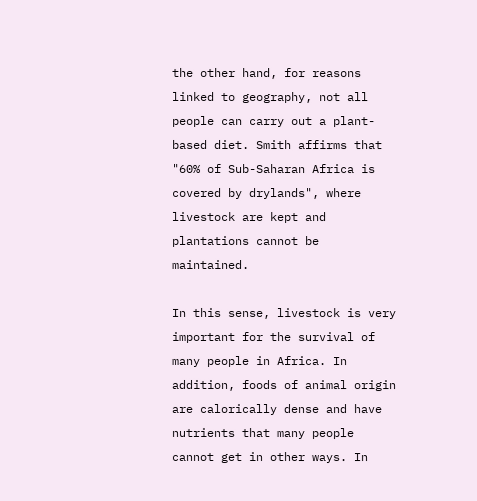the other hand, for reasons linked to geography, not all people can carry out a plant-based diet. Smith affirms that "60% of Sub-Saharan Africa is covered by drylands", where livestock are kept and plantations cannot be maintained.

In this sense, livestock is very important for the survival of many people in Africa. In addition, foods of animal origin are calorically dense and have nutrients that many people cannot get in other ways. In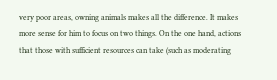very poor areas, owning animals makes all the difference. It makes more sense for him to focus on two things. On the one hand, actions that those with sufficient resources can take (such as moderating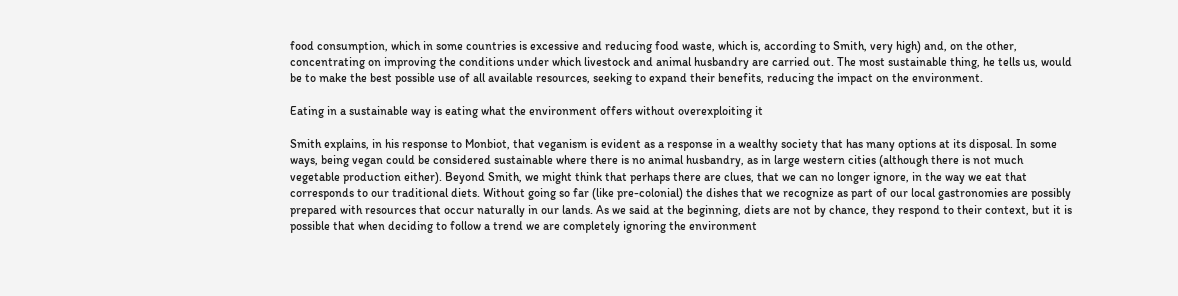food consumption, which in some countries is excessive and reducing food waste, which is, according to Smith, very high) and, on the other, concentrating on improving the conditions under which livestock and animal husbandry are carried out. The most sustainable thing, he tells us, would be to make the best possible use of all available resources, seeking to expand their benefits, reducing the impact on the environment.

Eating in a sustainable way is eating what the environment offers without overexploiting it

Smith explains, in his response to Monbiot, that veganism is evident as a response in a wealthy society that has many options at its disposal. In some ways, being vegan could be considered sustainable where there is no animal husbandry, as in large western cities (although there is not much vegetable production either). Beyond Smith, we might think that perhaps there are clues, that we can no longer ignore, in the way we eat that corresponds to our traditional diets. Without going so far (like pre-colonial) the dishes that we recognize as part of our local gastronomies are possibly prepared with resources that occur naturally in our lands. As we said at the beginning, diets are not by chance, they respond to their context, but it is possible that when deciding to follow a trend we are completely ignoring the environment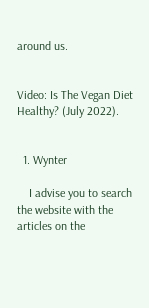around us.


Video: Is The Vegan Diet Healthy? (July 2022).


  1. Wynter

    I advise you to search the website with the articles on the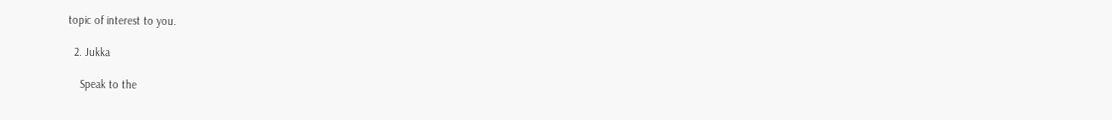topic of interest to you.

  2. Jukka

    Speak to the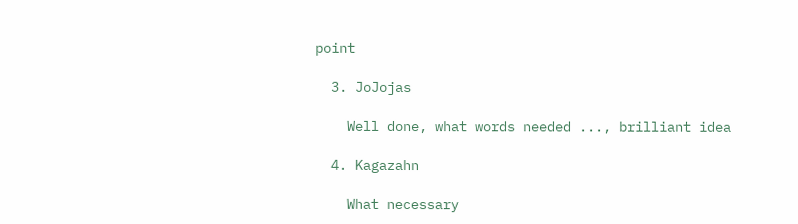point

  3. JoJojas

    Well done, what words needed ..., brilliant idea

  4. Kagazahn

    What necessary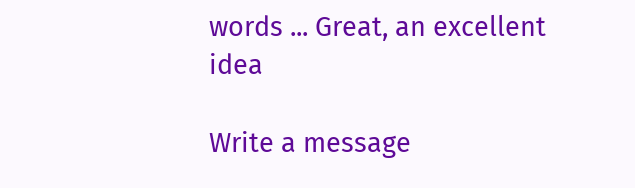words ... Great, an excellent idea

Write a message